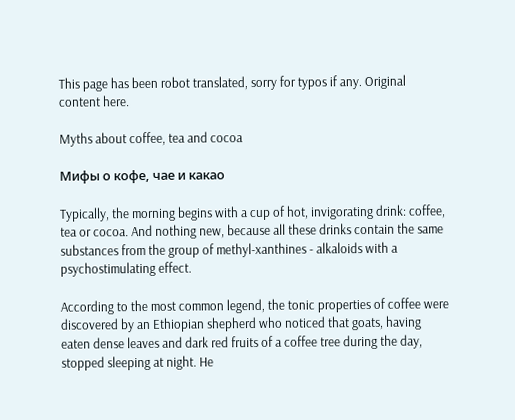This page has been robot translated, sorry for typos if any. Original content here.

Myths about coffee, tea and cocoa

Мифы о кофе, чае и какао

Typically, the morning begins with a cup of hot, invigorating drink: coffee, tea or cocoa. And nothing new, because all these drinks contain the same substances from the group of methyl-xanthines - alkaloids with a psychostimulating effect.

According to the most common legend, the tonic properties of coffee were discovered by an Ethiopian shepherd who noticed that goats, having eaten dense leaves and dark red fruits of a coffee tree during the day, stopped sleeping at night. He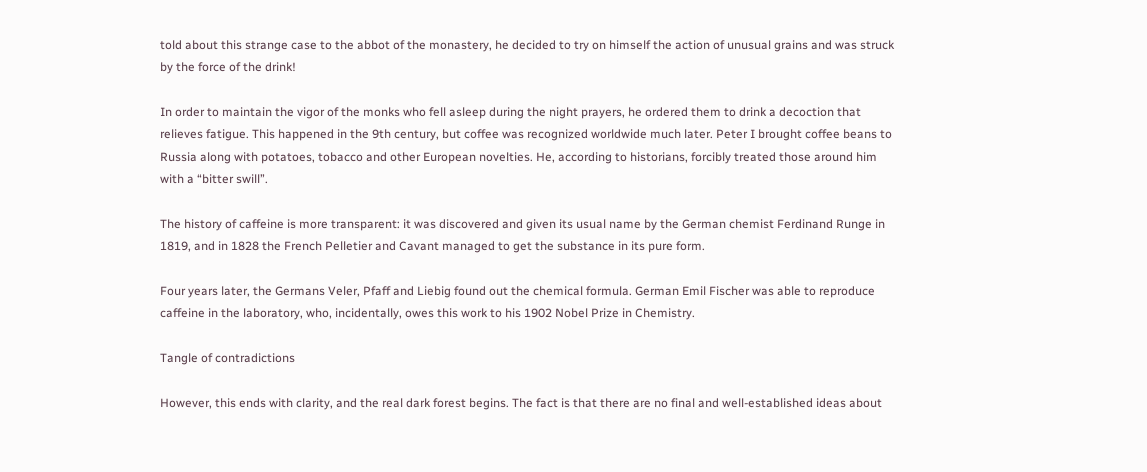told about this strange case to the abbot of the monastery, he decided to try on himself the action of unusual grains and was struck by the force of the drink!

In order to maintain the vigor of the monks who fell asleep during the night prayers, he ordered them to drink a decoction that relieves fatigue. This happened in the 9th century, but coffee was recognized worldwide much later. Peter I brought coffee beans to Russia along with potatoes, tobacco and other European novelties. He, according to historians, forcibly treated those around him with a “bitter swill”.

The history of caffeine is more transparent: it was discovered and given its usual name by the German chemist Ferdinand Runge in 1819, and in 1828 the French Pelletier and Cavant managed to get the substance in its pure form.

Four years later, the Germans Veler, Pfaff and Liebig found out the chemical formula. German Emil Fischer was able to reproduce caffeine in the laboratory, who, incidentally, owes this work to his 1902 Nobel Prize in Chemistry.

Tangle of contradictions

However, this ends with clarity, and the real dark forest begins. The fact is that there are no final and well-established ideas about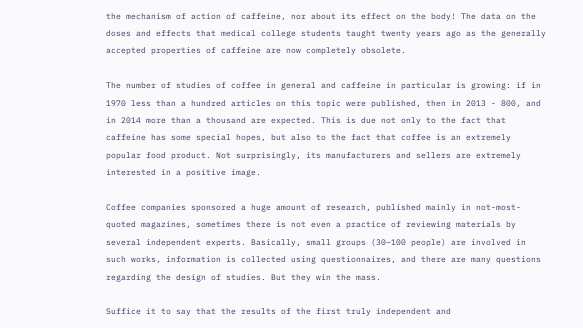the mechanism of action of caffeine, nor about its effect on the body! The data on the doses and effects that medical college students taught twenty years ago as the generally accepted properties of caffeine are now completely obsolete.

The number of studies of coffee in general and caffeine in particular is growing: if in 1970 less than a hundred articles on this topic were published, then in 2013 - 800, and in 2014 more than a thousand are expected. This is due not only to the fact that caffeine has some special hopes, but also to the fact that coffee is an extremely popular food product. Not surprisingly, its manufacturers and sellers are extremely interested in a positive image.

Coffee companies sponsored a huge amount of research, published mainly in not-most-quoted magazines, sometimes there is not even a practice of reviewing materials by several independent experts. Basically, small groups (30–100 people) are involved in such works, information is collected using questionnaires, and there are many questions regarding the design of studies. But they win the mass.

Suffice it to say that the results of the first truly independent and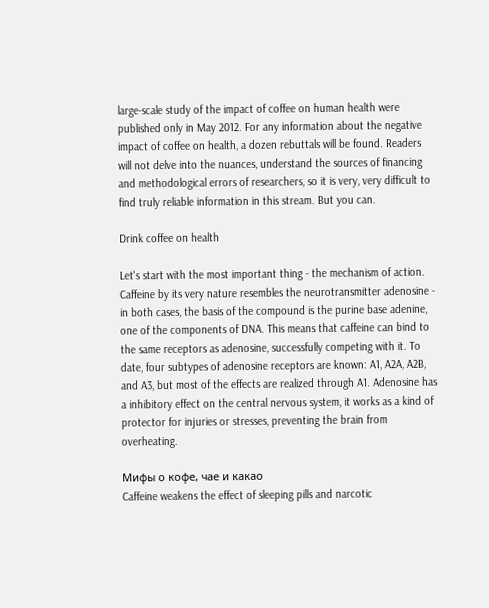large-scale study of the impact of coffee on human health were published only in May 2012. For any information about the negative impact of coffee on health, a dozen rebuttals will be found. Readers will not delve into the nuances, understand the sources of financing and methodological errors of researchers, so it is very, very difficult to find truly reliable information in this stream. But you can.

Drink coffee on health

Let's start with the most important thing - the mechanism of action. Caffeine by its very nature resembles the neurotransmitter adenosine - in both cases, the basis of the compound is the purine base adenine, one of the components of DNA. This means that caffeine can bind to the same receptors as adenosine, successfully competing with it. To date, four subtypes of adenosine receptors are known: A1, A2A, A2B, and A3, but most of the effects are realized through A1. Adenosine has a inhibitory effect on the central nervous system, it works as a kind of protector for injuries or stresses, preventing the brain from overheating.

Мифы о кофе, чае и какао
Caffeine weakens the effect of sleeping pills and narcotic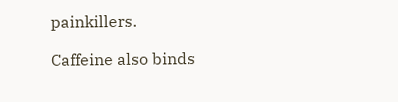painkillers.

Caffeine also binds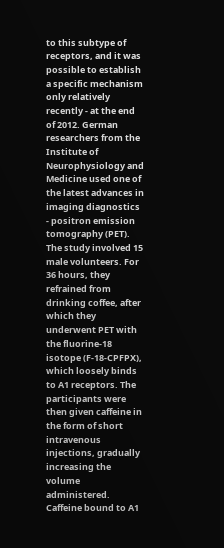to this subtype of receptors, and it was possible to establish a specific mechanism only relatively recently - at the end of 2012. German researchers from the Institute of Neurophysiology and Medicine used one of the latest advances in imaging diagnostics - positron emission tomography (PET). The study involved 15 male volunteers. For 36 hours, they refrained from drinking coffee, after which they underwent PET with the fluorine-18 isotope (F-18-CPFPX), which loosely binds to A1 receptors. The participants were then given caffeine in the form of short intravenous injections, gradually increasing the volume administered. Caffeine bound to A1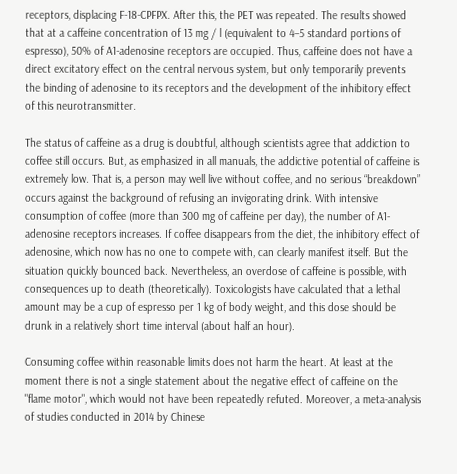receptors, displacing F-18-CPFPX. After this, the PET was repeated. The results showed that at a caffeine concentration of 13 mg / l (equivalent to 4–5 standard portions of espresso), 50% of A1-adenosine receptors are occupied. Thus, caffeine does not have a direct excitatory effect on the central nervous system, but only temporarily prevents the binding of adenosine to its receptors and the development of the inhibitory effect of this neurotransmitter.

The status of caffeine as a drug is doubtful, although scientists agree that addiction to coffee still occurs. But, as emphasized in all manuals, the addictive potential of caffeine is extremely low. That is, a person may well live without coffee, and no serious “breakdown” occurs against the background of refusing an invigorating drink. With intensive consumption of coffee (more than 300 mg of caffeine per day), the number of A1-adenosine receptors increases. If coffee disappears from the diet, the inhibitory effect of adenosine, which now has no one to compete with, can clearly manifest itself. But the situation quickly bounced back. Nevertheless, an overdose of caffeine is possible, with consequences up to death (theoretically). Toxicologists have calculated that a lethal amount may be a cup of espresso per 1 kg of body weight, and this dose should be drunk in a relatively short time interval (about half an hour).

Consuming coffee within reasonable limits does not harm the heart. At least at the moment there is not a single statement about the negative effect of caffeine on the "flame motor", which would not have been repeatedly refuted. Moreover, a meta-analysis of studies conducted in 2014 by Chinese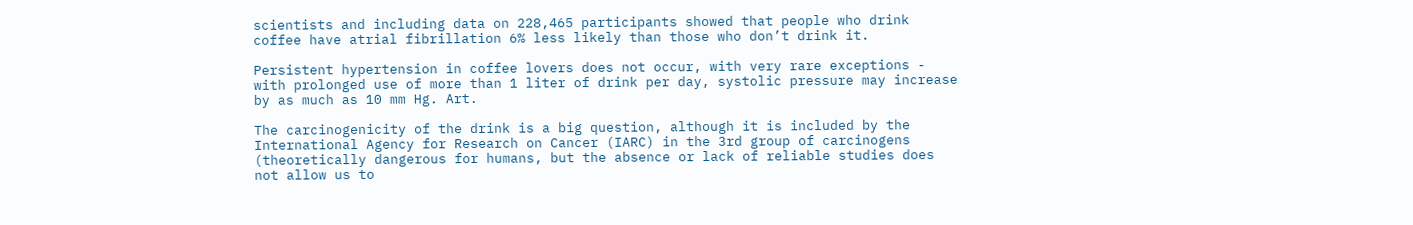scientists and including data on 228,465 participants showed that people who drink coffee have atrial fibrillation 6% less likely than those who don’t drink it.

Persistent hypertension in coffee lovers does not occur, with very rare exceptions - with prolonged use of more than 1 liter of drink per day, systolic pressure may increase by as much as 10 mm Hg. Art.

The carcinogenicity of the drink is a big question, although it is included by the International Agency for Research on Cancer (IARC) in the 3rd group of carcinogens (theoretically dangerous for humans, but the absence or lack of reliable studies does not allow us to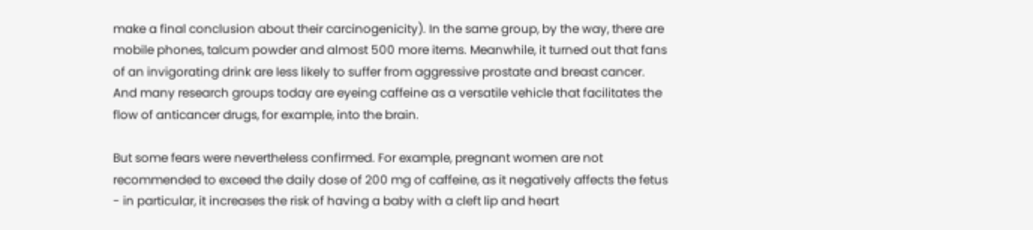make a final conclusion about their carcinogenicity). In the same group, by the way, there are mobile phones, talcum powder and almost 500 more items. Meanwhile, it turned out that fans of an invigorating drink are less likely to suffer from aggressive prostate and breast cancer. And many research groups today are eyeing caffeine as a versatile vehicle that facilitates the flow of anticancer drugs, for example, into the brain.

But some fears were nevertheless confirmed. For example, pregnant women are not recommended to exceed the daily dose of 200 mg of caffeine, as it negatively affects the fetus - in particular, it increases the risk of having a baby with a cleft lip and heart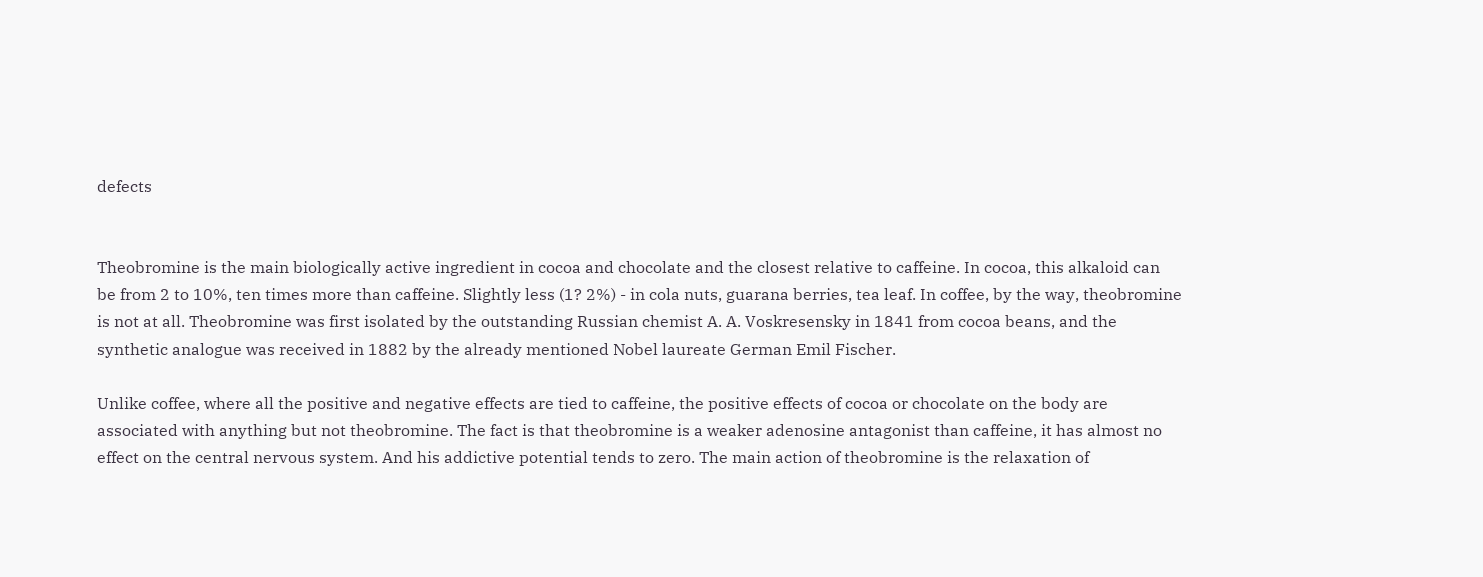defects


Theobromine is the main biologically active ingredient in cocoa and chocolate and the closest relative to caffeine. In cocoa, this alkaloid can be from 2 to 10%, ten times more than caffeine. Slightly less (1? 2%) - in cola nuts, guarana berries, tea leaf. In coffee, by the way, theobromine is not at all. Theobromine was first isolated by the outstanding Russian chemist A. A. Voskresensky in 1841 from cocoa beans, and the synthetic analogue was received in 1882 by the already mentioned Nobel laureate German Emil Fischer.

Unlike coffee, where all the positive and negative effects are tied to caffeine, the positive effects of cocoa or chocolate on the body are associated with anything but not theobromine. The fact is that theobromine is a weaker adenosine antagonist than caffeine, it has almost no effect on the central nervous system. And his addictive potential tends to zero. The main action of theobromine is the relaxation of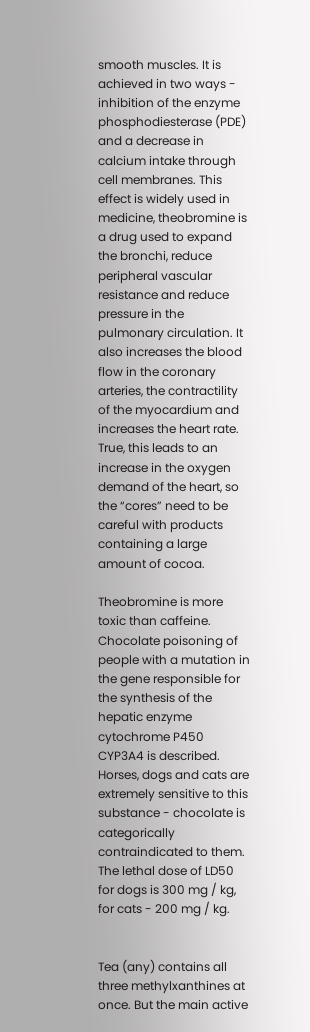smooth muscles. It is achieved in two ways - inhibition of the enzyme phosphodiesterase (PDE) and a decrease in calcium intake through cell membranes. This effect is widely used in medicine, theobromine is a drug used to expand the bronchi, reduce peripheral vascular resistance and reduce pressure in the pulmonary circulation. It also increases the blood flow in the coronary arteries, the contractility of the myocardium and increases the heart rate. True, this leads to an increase in the oxygen demand of the heart, so the “cores” need to be careful with products containing a large amount of cocoa.

Theobromine is more toxic than caffeine. Chocolate poisoning of people with a mutation in the gene responsible for the synthesis of the hepatic enzyme cytochrome P450 CYP3A4 is described. Horses, dogs and cats are extremely sensitive to this substance - chocolate is categorically contraindicated to them. The lethal dose of LD50 for dogs is 300 mg / kg, for cats - 200 mg / kg.


Tea (any) contains all three methylxanthines at once. But the main active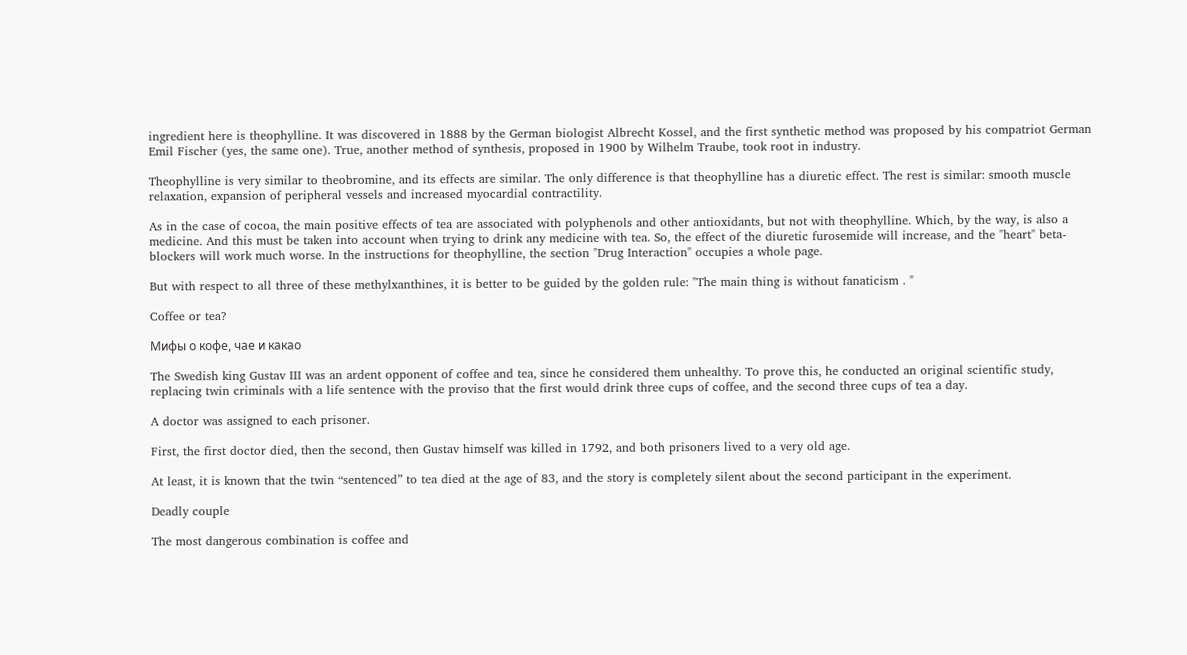ingredient here is theophylline. It was discovered in 1888 by the German biologist Albrecht Kossel, and the first synthetic method was proposed by his compatriot German Emil Fischer (yes, the same one). True, another method of synthesis, proposed in 1900 by Wilhelm Traube, took root in industry.

Theophylline is very similar to theobromine, and its effects are similar. The only difference is that theophylline has a diuretic effect. The rest is similar: smooth muscle relaxation, expansion of peripheral vessels and increased myocardial contractility.

As in the case of cocoa, the main positive effects of tea are associated with polyphenols and other antioxidants, but not with theophylline. Which, by the way, is also a medicine. And this must be taken into account when trying to drink any medicine with tea. So, the effect of the diuretic furosemide will increase, and the "heart" beta-blockers will work much worse. In the instructions for theophylline, the section "Drug Interaction" occupies a whole page.

But with respect to all three of these methylxanthines, it is better to be guided by the golden rule: "The main thing is without fanaticism . "

Coffee or tea?

Мифы о кофе, чае и какао

The Swedish king Gustav III was an ardent opponent of coffee and tea, since he considered them unhealthy. To prove this, he conducted an original scientific study, replacing twin criminals with a life sentence with the proviso that the first would drink three cups of coffee, and the second three cups of tea a day.

A doctor was assigned to each prisoner.

First, the first doctor died, then the second, then Gustav himself was killed in 1792, and both prisoners lived to a very old age.

At least, it is known that the twin “sentenced” to tea died at the age of 83, and the story is completely silent about the second participant in the experiment.

Deadly couple

The most dangerous combination is coffee and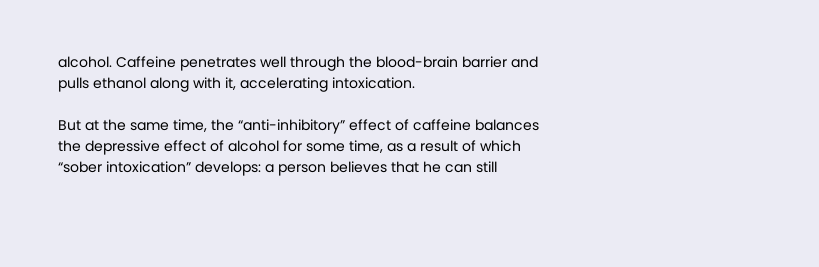alcohol. Caffeine penetrates well through the blood-brain barrier and pulls ethanol along with it, accelerating intoxication.

But at the same time, the “anti-inhibitory” effect of caffeine balances the depressive effect of alcohol for some time, as a result of which “sober intoxication” develops: a person believes that he can still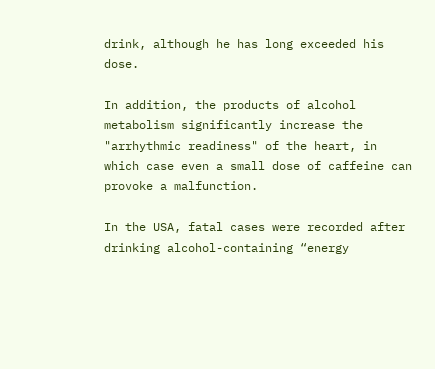drink, although he has long exceeded his dose.

In addition, the products of alcohol metabolism significantly increase the "arrhythmic readiness" of the heart, in which case even a small dose of caffeine can provoke a malfunction.

In the USA, fatal cases were recorded after drinking alcohol-containing “energy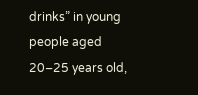drinks” in young people aged 20–25 years old,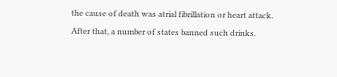the cause of death was atrial fibrillation or heart attack. After that, a number of states banned such drinks.